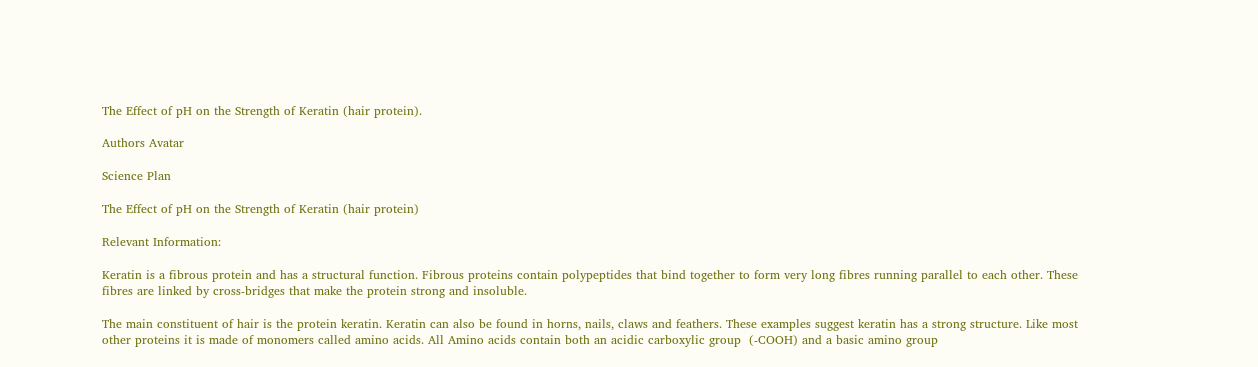The Effect of pH on the Strength of Keratin (hair protein).

Authors Avatar

Science Plan

The Effect of pH on the Strength of Keratin (hair protein)

Relevant Information:

Keratin is a fibrous protein and has a structural function. Fibrous proteins contain polypeptides that bind together to form very long fibres running parallel to each other. These fibres are linked by cross-bridges that make the protein strong and insoluble.

The main constituent of hair is the protein keratin. Keratin can also be found in horns, nails, claws and feathers. These examples suggest keratin has a strong structure. Like most other proteins it is made of monomers called amino acids. All Amino acids contain both an acidic carboxylic group  (-COOH) and a basic amino group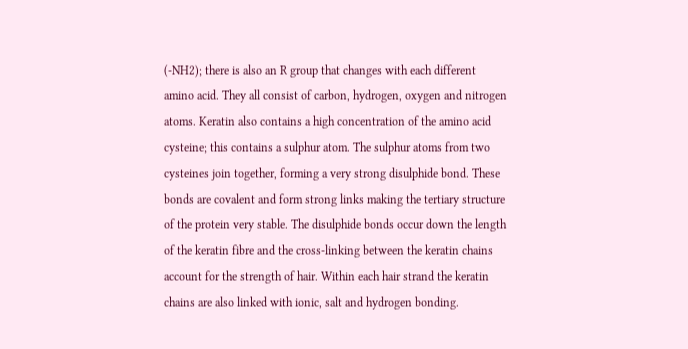(-NH2); there is also an R group that changes with each different amino acid. They all consist of carbon, hydrogen, oxygen and nitrogen atoms. Keratin also contains a high concentration of the amino acid cysteine; this contains a sulphur atom. The sulphur atoms from two cysteines join together, forming a very strong disulphide bond. These bonds are covalent and form strong links making the tertiary structure of the protein very stable. The disulphide bonds occur down the length of the keratin fibre and the cross-linking between the keratin chains account for the strength of hair. Within each hair strand the keratin chains are also linked with ionic, salt and hydrogen bonding.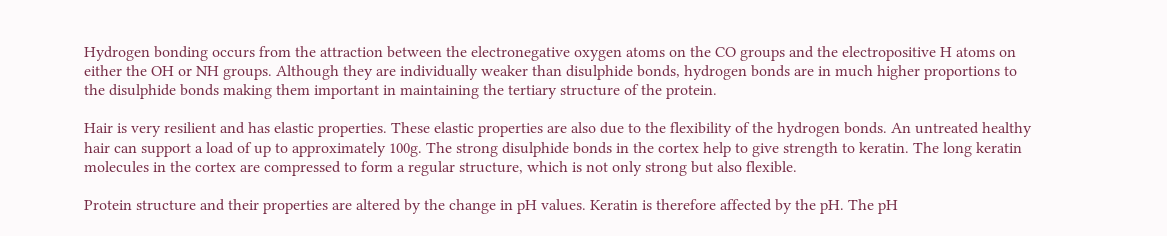Hydrogen bonding occurs from the attraction between the electronegative oxygen atoms on the CO groups and the electropositive H atoms on either the OH or NH groups. Although they are individually weaker than disulphide bonds, hydrogen bonds are in much higher proportions to the disulphide bonds making them important in maintaining the tertiary structure of the protein.

Hair is very resilient and has elastic properties. These elastic properties are also due to the flexibility of the hydrogen bonds. An untreated healthy hair can support a load of up to approximately 100g. The strong disulphide bonds in the cortex help to give strength to keratin. The long keratin molecules in the cortex are compressed to form a regular structure, which is not only strong but also flexible.

Protein structure and their properties are altered by the change in pH values. Keratin is therefore affected by the pH. The pH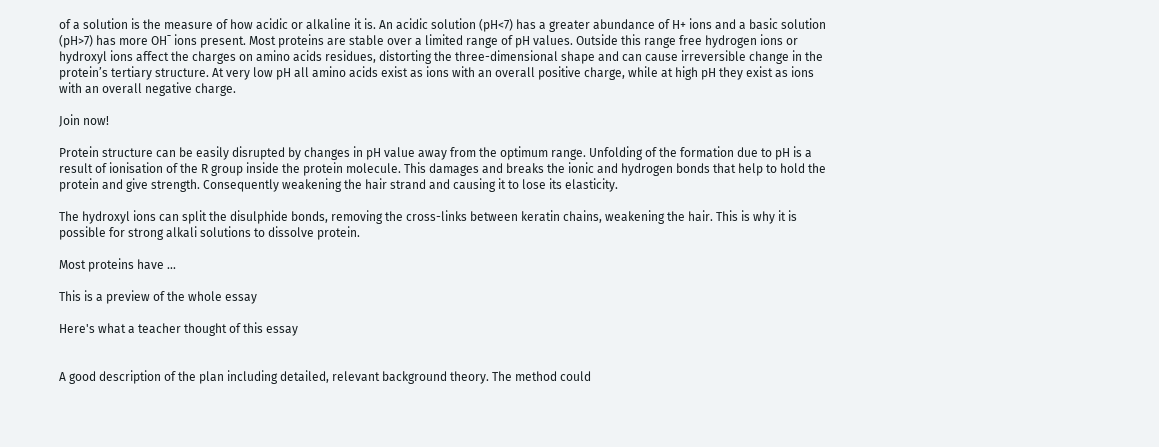of a solution is the measure of how acidic or alkaline it is. An acidic solution (pH<7) has a greater abundance of H+ ions and a basic solution (pH>7) has more OH¯ ions present. Most proteins are stable over a limited range of pH values. Outside this range free hydrogen ions or hydroxyl ions affect the charges on amino acids residues, distorting the three-dimensional shape and can cause irreversible change in the protein’s tertiary structure. At very low pH all amino acids exist as ions with an overall positive charge, while at high pH they exist as ions with an overall negative charge.

Join now!

Protein structure can be easily disrupted by changes in pH value away from the optimum range. Unfolding of the formation due to pH is a result of ionisation of the R group inside the protein molecule. This damages and breaks the ionic and hydrogen bonds that help to hold the protein and give strength. Consequently weakening the hair strand and causing it to lose its elasticity.

The hydroxyl ions can split the disulphide bonds, removing the cross-links between keratin chains, weakening the hair. This is why it is possible for strong alkali solutions to dissolve protein.

Most proteins have ...

This is a preview of the whole essay

Here's what a teacher thought of this essay


A good description of the plan including detailed, relevant background theory. The method could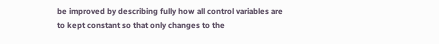be improved by describing fully how all control variables are to kept constant so that only changes to the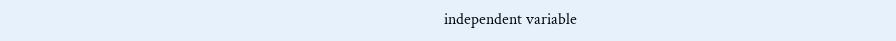independent variable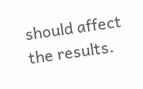should affect the results.